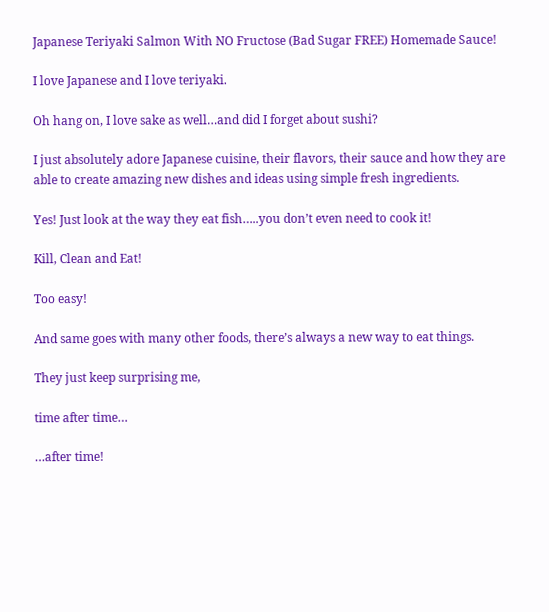Japanese Teriyaki Salmon With NO Fructose (Bad Sugar FREE) Homemade Sauce!

I love Japanese and I love teriyaki.

Oh hang on, I love sake as well…and did I forget about sushi?

I just absolutely adore Japanese cuisine, their flavors, their sauce and how they are able to create amazing new dishes and ideas using simple fresh ingredients.

Yes! Just look at the way they eat fish…..you don’t even need to cook it!

Kill, Clean and Eat!

Too easy!

And same goes with many other foods, there’s always a new way to eat things.

They just keep surprising me,

time after time…

…after time!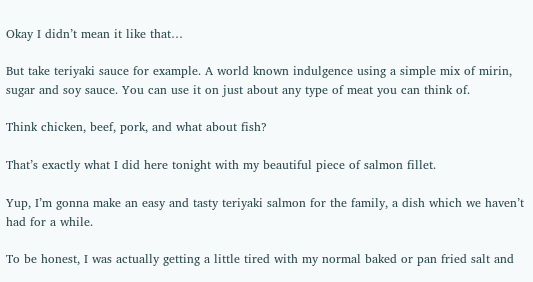Okay I didn’t mean it like that…

But take teriyaki sauce for example. A world known indulgence using a simple mix of mirin, sugar and soy sauce. You can use it on just about any type of meat you can think of.

Think chicken, beef, pork, and what about fish?

That’s exactly what I did here tonight with my beautiful piece of salmon fillet.

Yup, I’m gonna make an easy and tasty teriyaki salmon for the family, a dish which we haven’t had for a while.

To be honest, I was actually getting a little tired with my normal baked or pan fried salt and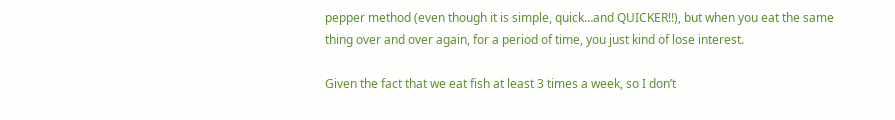pepper method (even though it is simple, quick…and QUICKER!!), but when you eat the same thing over and over again, for a period of time, you just kind of lose interest.

Given the fact that we eat fish at least 3 times a week, so I don’t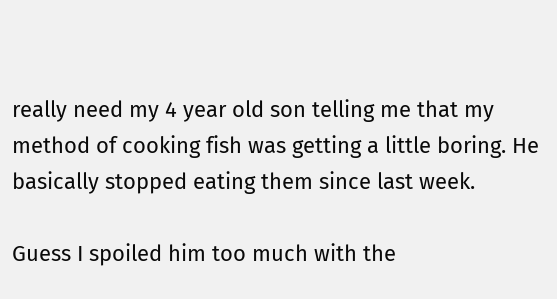really need my 4 year old son telling me that my method of cooking fish was getting a little boring. He basically stopped eating them since last week.

Guess I spoiled him too much with the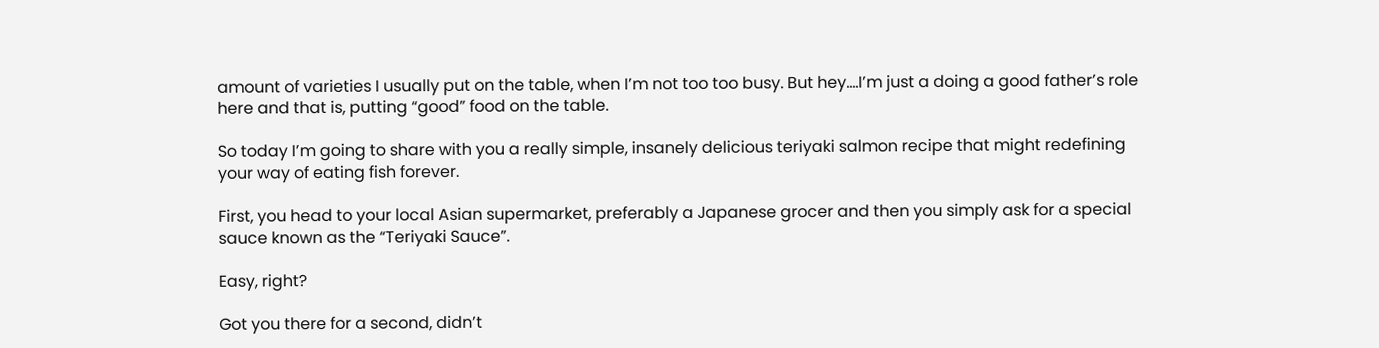amount of varieties I usually put on the table, when I’m not too too busy. But hey….I’m just a doing a good father’s role here and that is, putting “good” food on the table.

So today I’m going to share with you a really simple, insanely delicious teriyaki salmon recipe that might redefining your way of eating fish forever.

First, you head to your local Asian supermarket, preferably a Japanese grocer and then you simply ask for a special sauce known as the “Teriyaki Sauce”.

Easy, right?

Got you there for a second, didn’t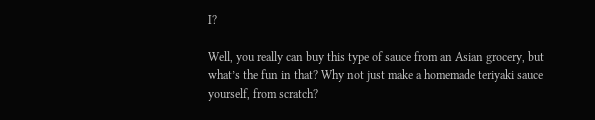I?

Well, you really can buy this type of sauce from an Asian grocery, but what’s the fun in that? Why not just make a homemade teriyaki sauce yourself, from scratch?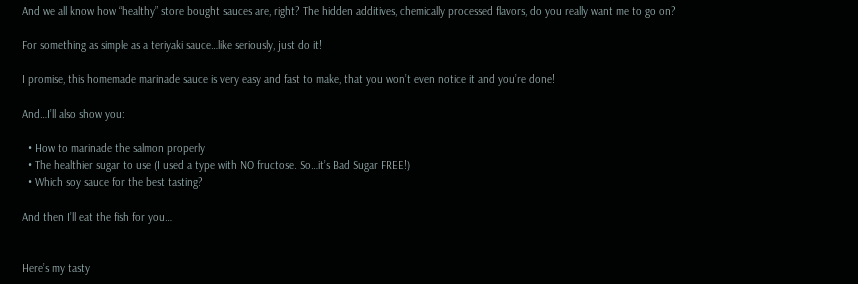And we all know how “healthy” store bought sauces are, right? The hidden additives, chemically processed flavors, do you really want me to go on?

For something as simple as a teriyaki sauce…like seriously, just do it!

I promise, this homemade marinade sauce is very easy and fast to make, that you won’t even notice it and you’re done!

And…I’ll also show you:

  • How to marinade the salmon properly
  • The healthier sugar to use (I used a type with NO fructose. So…it’s Bad Sugar FREE!)
  • Which soy sauce for the best tasting?

And then I’ll eat the fish for you…


Here’s my tasty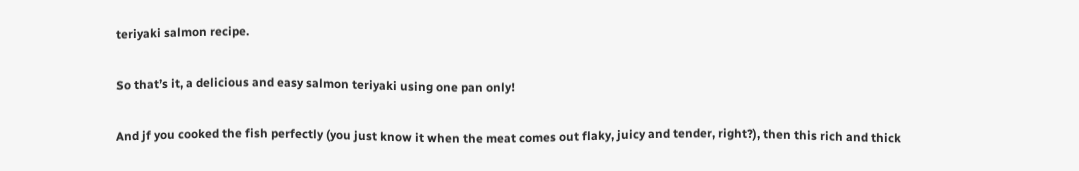teriyaki salmon recipe.

So that’s it, a delicious and easy salmon teriyaki using one pan only!

And jf you cooked the fish perfectly (you just know it when the meat comes out flaky, juicy and tender, right?), then this rich and thick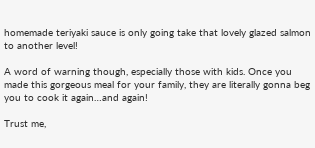homemade teriyaki sauce is only going take that lovely glazed salmon to another level!

A word of warning though, especially those with kids. Once you made this gorgeous meal for your family, they are literally gonna beg you to cook it again…and again!

Trust me,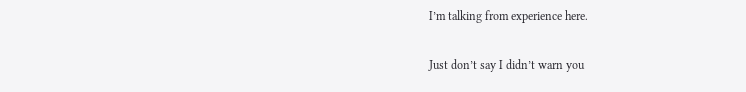I’m talking from experience here.

Just don’t say I didn’t warn you